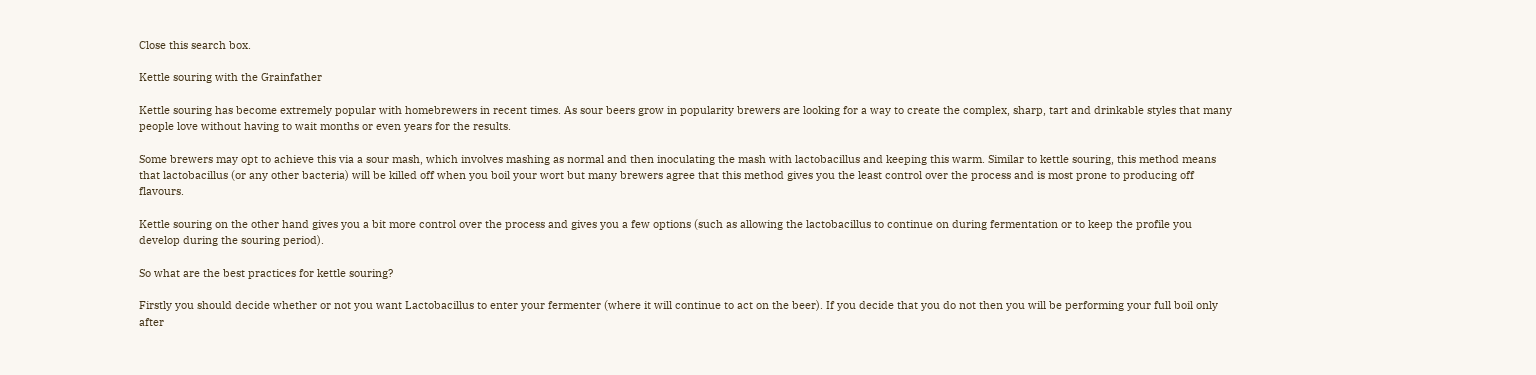Close this search box.

Kettle souring with the Grainfather

Kettle souring has become extremely popular with homebrewers in recent times. As sour beers grow in popularity brewers are looking for a way to create the complex, sharp, tart and drinkable styles that many people love without having to wait months or even years for the results.

Some brewers may opt to achieve this via a sour mash, which involves mashing as normal and then inoculating the mash with lactobacillus and keeping this warm. Similar to kettle souring, this method means that lactobacillus (or any other bacteria) will be killed off when you boil your wort but many brewers agree that this method gives you the least control over the process and is most prone to producing off flavours.

Kettle souring on the other hand gives you a bit more control over the process and gives you a few options (such as allowing the lactobacillus to continue on during fermentation or to keep the profile you develop during the souring period).

So what are the best practices for kettle souring?

Firstly you should decide whether or not you want Lactobacillus to enter your fermenter (where it will continue to act on the beer). If you decide that you do not then you will be performing your full boil only after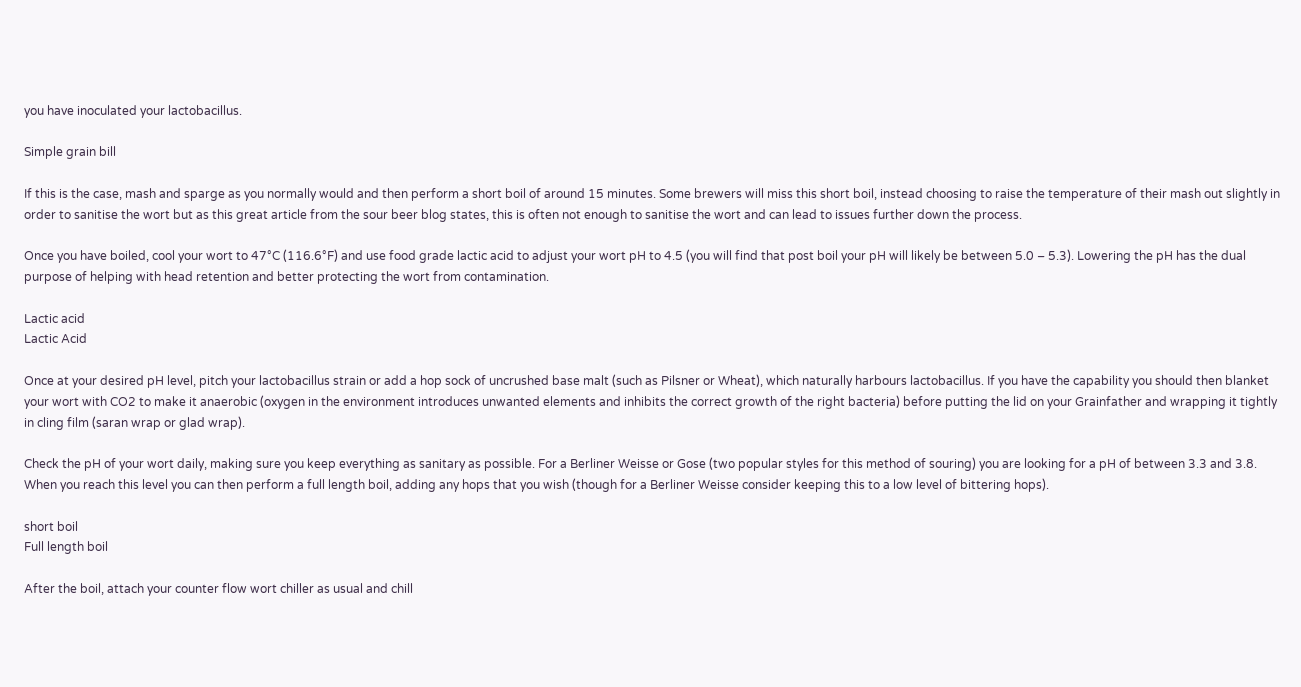you have inoculated your lactobacillus.

Simple grain bill

If this is the case, mash and sparge as you normally would and then perform a short boil of around 15 minutes. Some brewers will miss this short boil, instead choosing to raise the temperature of their mash out slightly in order to sanitise the wort but as this great article from the sour beer blog states, this is often not enough to sanitise the wort and can lead to issues further down the process.

Once you have boiled, cool your wort to 47°C (116.6°F) and use food grade lactic acid to adjust your wort pH to 4.5 (you will find that post boil your pH will likely be between 5.0 – 5.3). Lowering the pH has the dual purpose of helping with head retention and better protecting the wort from contamination.

Lactic acid
Lactic Acid

Once at your desired pH level, pitch your lactobacillus strain or add a hop sock of uncrushed base malt (such as Pilsner or Wheat), which naturally harbours lactobacillus. If you have the capability you should then blanket your wort with CO2 to make it anaerobic (oxygen in the environment introduces unwanted elements and inhibits the correct growth of the right bacteria) before putting the lid on your Grainfather and wrapping it tightly in cling film (saran wrap or glad wrap).

Check the pH of your wort daily, making sure you keep everything as sanitary as possible. For a Berliner Weisse or Gose (two popular styles for this method of souring) you are looking for a pH of between 3.3 and 3.8. When you reach this level you can then perform a full length boil, adding any hops that you wish (though for a Berliner Weisse consider keeping this to a low level of bittering hops).

short boil
Full length boil

After the boil, attach your counter flow wort chiller as usual and chill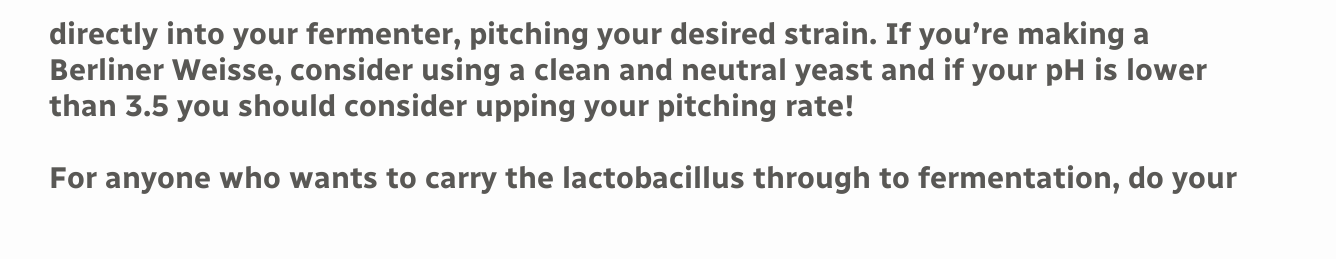directly into your fermenter, pitching your desired strain. If you’re making a Berliner Weisse, consider using a clean and neutral yeast and if your pH is lower than 3.5 you should consider upping your pitching rate!

For anyone who wants to carry the lactobacillus through to fermentation, do your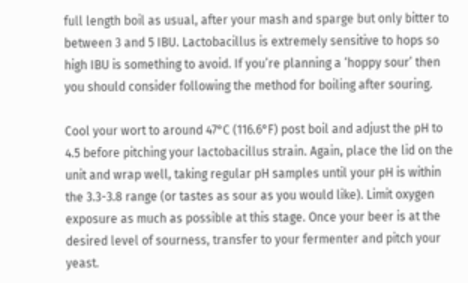full length boil as usual, after your mash and sparge but only bitter to between 3 and 5 IBU. Lactobacillus is extremely sensitive to hops so high IBU is something to avoid. If you’re planning a ‘hoppy sour’ then you should consider following the method for boiling after souring.

Cool your wort to around 47°C (116.6°F) post boil and adjust the pH to 4.5 before pitching your lactobacillus strain. Again, place the lid on the unit and wrap well, taking regular pH samples until your pH is within the 3.3-3.8 range (or tastes as sour as you would like). Limit oxygen exposure as much as possible at this stage. Once your beer is at the desired level of sourness, transfer to your fermenter and pitch your yeast.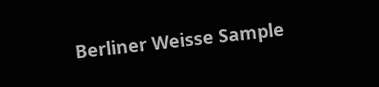Berliner Weisse Sample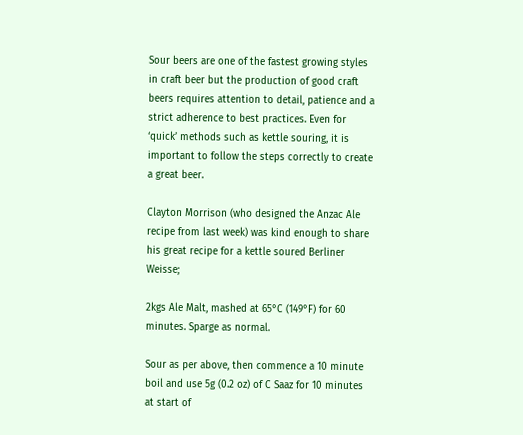Sour beers are one of the fastest growing styles in craft beer but the production of good craft beers requires attention to detail, patience and a strict adherence to best practices. Even for ‘quick’ methods such as kettle souring, it is important to follow the steps correctly to create a great beer.

Clayton Morrison (who designed the Anzac Ale recipe from last week) was kind enough to share his great recipe for a kettle soured Berliner Weisse;

2kgs Ale Malt, mashed at 65°C (149°F) for 60 minutes. Sparge as normal.

Sour as per above, then commence a 10 minute boil and use 5g (0.2 oz) of C Saaz for 10 minutes at start of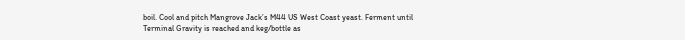boil. Cool and pitch Mangrove Jack’s M44 US West Coast yeast. Ferment until Terminal Gravity is reached and keg/bottle as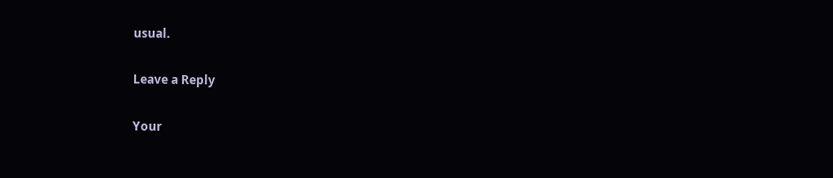usual.

Leave a Reply

Your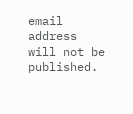email address will not be published.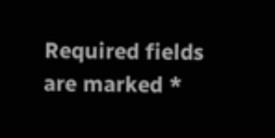Required fields are marked *